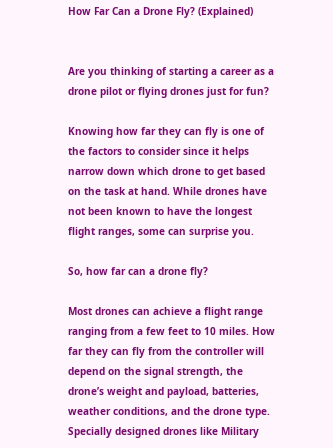How Far Can a Drone Fly? (Explained)


Are you thinking of starting a career as a drone pilot or flying drones just for fun?

Knowing how far they can fly is one of the factors to consider since it helps narrow down which drone to get based on the task at hand. While drones have not been known to have the longest flight ranges, some can surprise you.

So, how far can a drone fly?

Most drones can achieve a flight range ranging from a few feet to 10 miles. How far they can fly from the controller will depend on the signal strength, the drone’s weight and payload, batteries, weather conditions, and the drone type. Specially designed drones like Military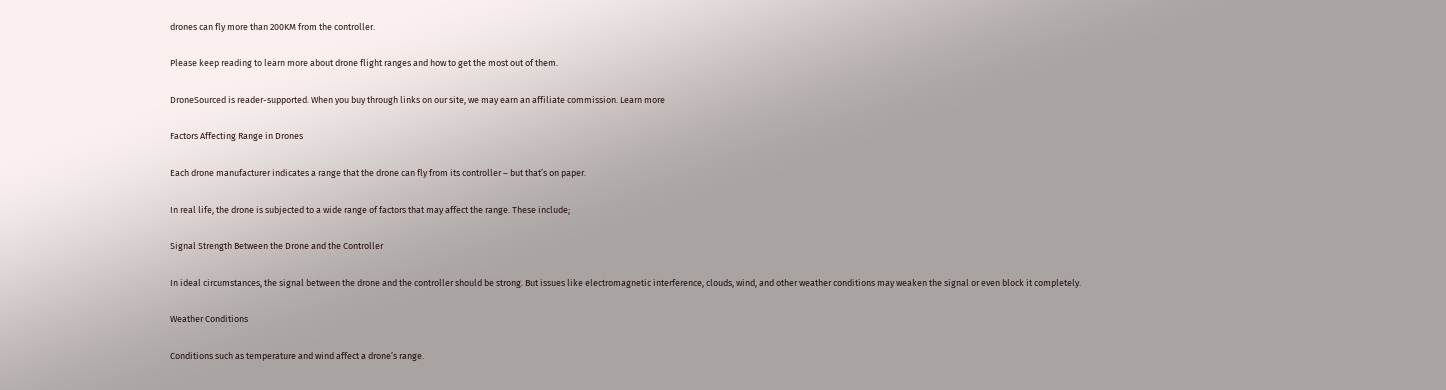drones can fly more than 200KM from the controller.

Please keep reading to learn more about drone flight ranges and how to get the most out of them.

DroneSourced is reader-supported. When you buy through links on our site, we may earn an affiliate commission. Learn more

Factors Affecting Range in Drones

Each drone manufacturer indicates a range that the drone can fly from its controller – but that’s on paper.

In real life, the drone is subjected to a wide range of factors that may affect the range. These include;

Signal Strength Between the Drone and the Controller

In ideal circumstances, the signal between the drone and the controller should be strong. But issues like electromagnetic interference, clouds, wind, and other weather conditions may weaken the signal or even block it completely.

Weather Conditions

Conditions such as temperature and wind affect a drone’s range.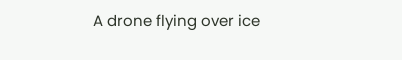A drone flying over ice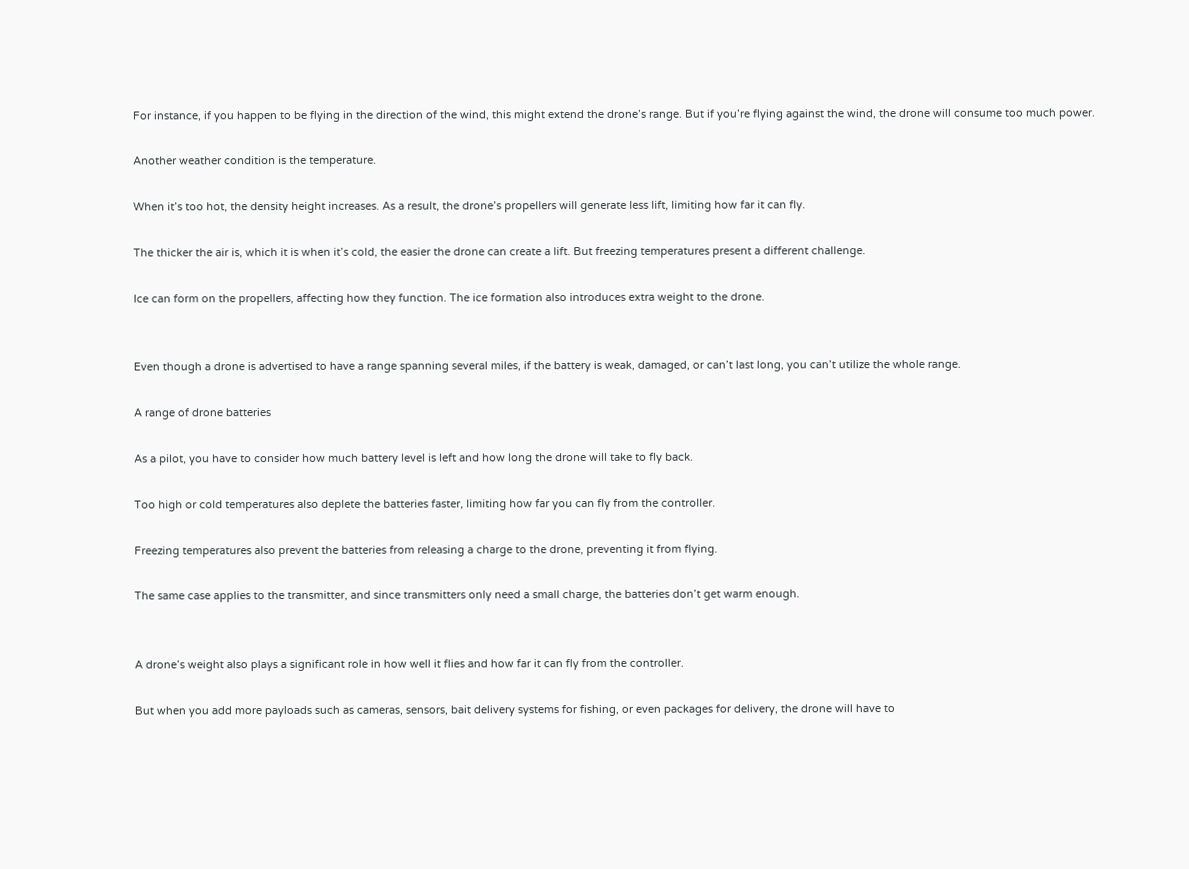For instance, if you happen to be flying in the direction of the wind, this might extend the drone’s range. But if you’re flying against the wind, the drone will consume too much power.

Another weather condition is the temperature.

When it’s too hot, the density height increases. As a result, the drone’s propellers will generate less lift, limiting how far it can fly.

The thicker the air is, which it is when it’s cold, the easier the drone can create a lift. But freezing temperatures present a different challenge.

Ice can form on the propellers, affecting how they function. The ice formation also introduces extra weight to the drone.


Even though a drone is advertised to have a range spanning several miles, if the battery is weak, damaged, or can’t last long, you can’t utilize the whole range.

A range of drone batteries

As a pilot, you have to consider how much battery level is left and how long the drone will take to fly back.

Too high or cold temperatures also deplete the batteries faster, limiting how far you can fly from the controller.

Freezing temperatures also prevent the batteries from releasing a charge to the drone, preventing it from flying.

The same case applies to the transmitter, and since transmitters only need a small charge, the batteries don’t get warm enough.


A drone’s weight also plays a significant role in how well it flies and how far it can fly from the controller.

But when you add more payloads such as cameras, sensors, bait delivery systems for fishing, or even packages for delivery, the drone will have to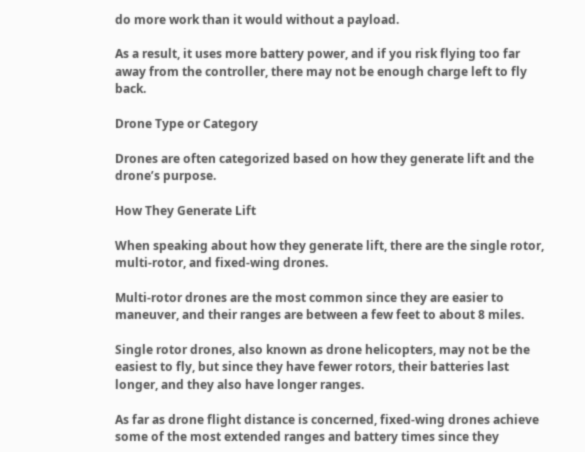do more work than it would without a payload.

As a result, it uses more battery power, and if you risk flying too far away from the controller, there may not be enough charge left to fly back.

Drone Type or Category

Drones are often categorized based on how they generate lift and the drone’s purpose.

How They Generate Lift

When speaking about how they generate lift, there are the single rotor, multi-rotor, and fixed-wing drones.

Multi-rotor drones are the most common since they are easier to maneuver, and their ranges are between a few feet to about 8 miles.

Single rotor drones, also known as drone helicopters, may not be the easiest to fly, but since they have fewer rotors, their batteries last longer, and they also have longer ranges.

As far as drone flight distance is concerned, fixed-wing drones achieve some of the most extended ranges and battery times since they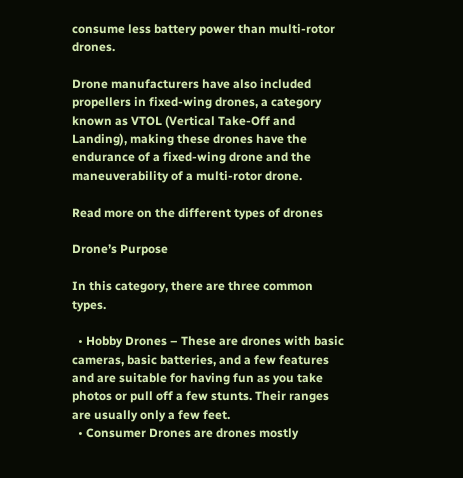consume less battery power than multi-rotor drones.

Drone manufacturers have also included propellers in fixed-wing drones, a category known as VTOL (Vertical Take-Off and Landing), making these drones have the endurance of a fixed-wing drone and the maneuverability of a multi-rotor drone.

Read more on the different types of drones

Drone’s Purpose

In this category, there are three common types.

  • Hobby Drones – These are drones with basic cameras, basic batteries, and a few features and are suitable for having fun as you take photos or pull off a few stunts. Their ranges are usually only a few feet.
  • Consumer Drones are drones mostly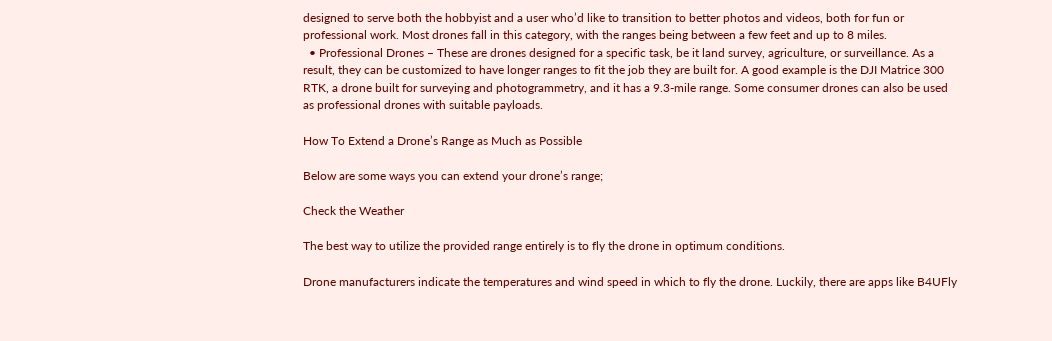designed to serve both the hobbyist and a user who’d like to transition to better photos and videos, both for fun or professional work. Most drones fall in this category, with the ranges being between a few feet and up to 8 miles.
  • Professional Drones – These are drones designed for a specific task, be it land survey, agriculture, or surveillance. As a result, they can be customized to have longer ranges to fit the job they are built for. A good example is the DJI Matrice 300 RTK, a drone built for surveying and photogrammetry, and it has a 9.3-mile range. Some consumer drones can also be used as professional drones with suitable payloads.

How To Extend a Drone’s Range as Much as Possible

Below are some ways you can extend your drone’s range;

Check the Weather

The best way to utilize the provided range entirely is to fly the drone in optimum conditions.

Drone manufacturers indicate the temperatures and wind speed in which to fly the drone. Luckily, there are apps like B4UFly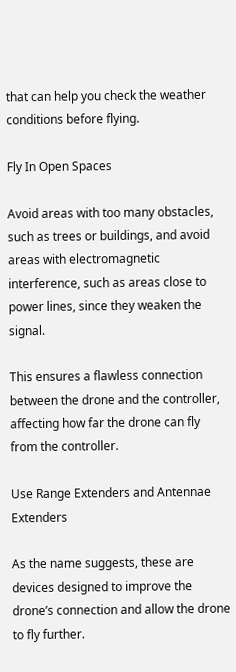that can help you check the weather conditions before flying.

Fly In Open Spaces

Avoid areas with too many obstacles, such as trees or buildings, and avoid areas with electromagnetic interference, such as areas close to power lines, since they weaken the signal.

This ensures a flawless connection between the drone and the controller, affecting how far the drone can fly from the controller.

Use Range Extenders and Antennae Extenders

As the name suggests, these are devices designed to improve the drone’s connection and allow the drone to fly further.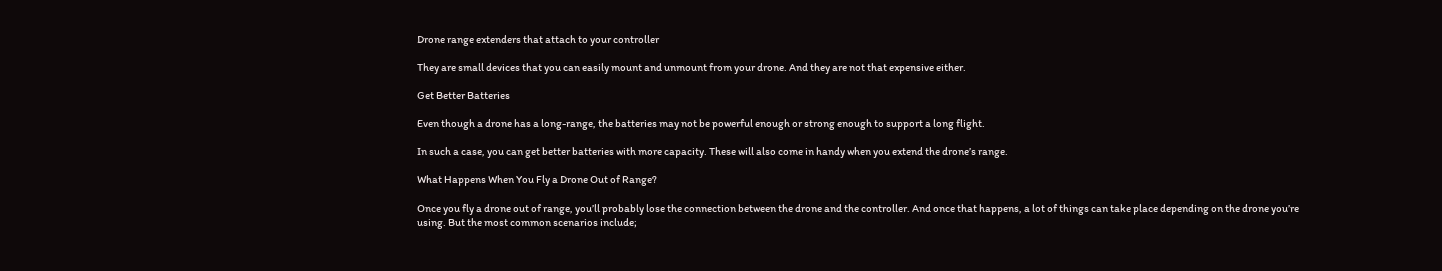Drone range extenders that attach to your controller

They are small devices that you can easily mount and unmount from your drone. And they are not that expensive either.

Get Better Batteries

Even though a drone has a long-range, the batteries may not be powerful enough or strong enough to support a long flight.

In such a case, you can get better batteries with more capacity. These will also come in handy when you extend the drone’s range.

What Happens When You Fly a Drone Out of Range?

Once you fly a drone out of range, you’ll probably lose the connection between the drone and the controller. And once that happens, a lot of things can take place depending on the drone you’re using. But the most common scenarios include;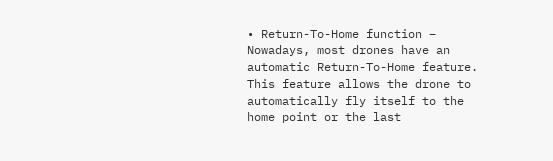• Return-To-Home function – Nowadays, most drones have an automatic Return-To-Home feature. This feature allows the drone to automatically fly itself to the home point or the last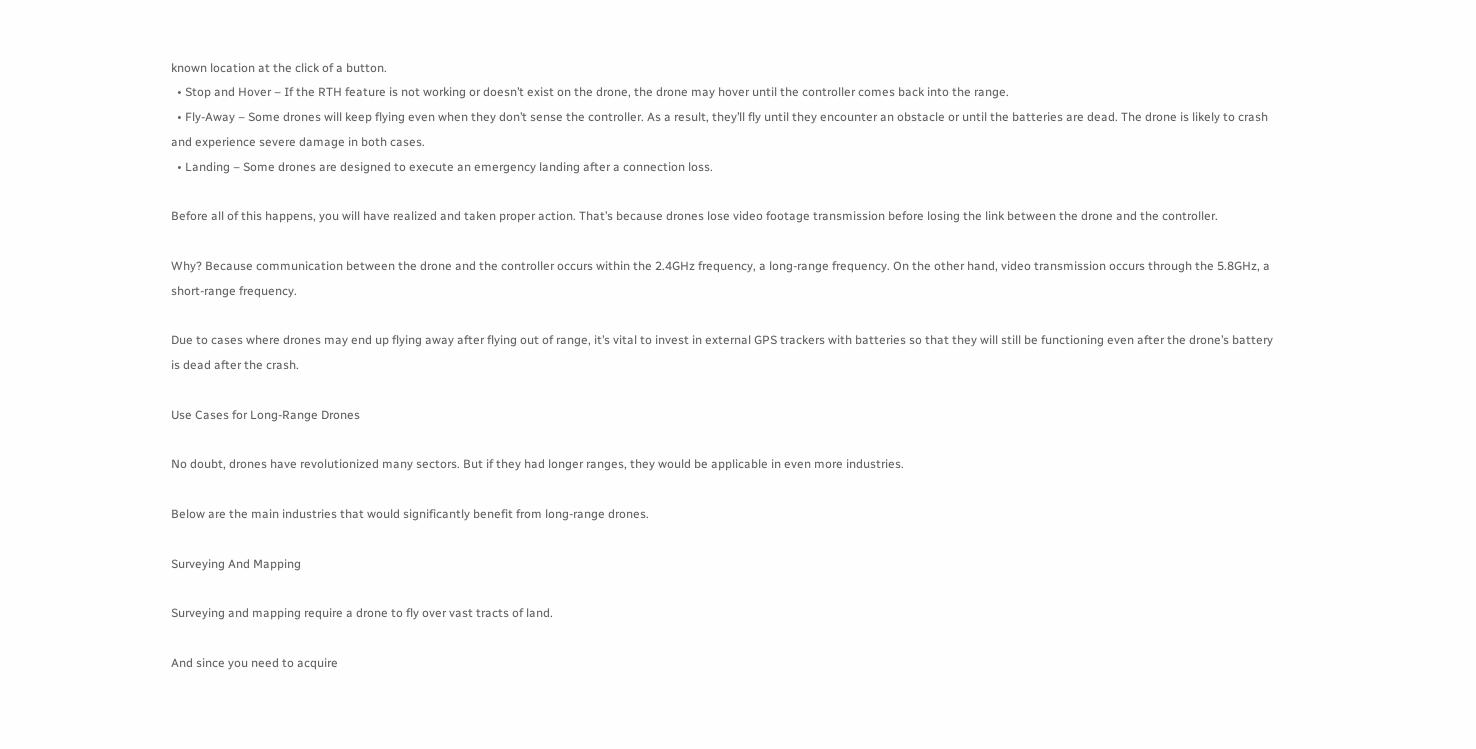known location at the click of a button.
  • Stop and Hover – If the RTH feature is not working or doesn’t exist on the drone, the drone may hover until the controller comes back into the range.
  • Fly-Away – Some drones will keep flying even when they don’t sense the controller. As a result, they’ll fly until they encounter an obstacle or until the batteries are dead. The drone is likely to crash and experience severe damage in both cases.
  • Landing – Some drones are designed to execute an emergency landing after a connection loss.

Before all of this happens, you will have realized and taken proper action. That’s because drones lose video footage transmission before losing the link between the drone and the controller.

Why? Because communication between the drone and the controller occurs within the 2.4GHz frequency, a long-range frequency. On the other hand, video transmission occurs through the 5.8GHz, a short-range frequency.

Due to cases where drones may end up flying away after flying out of range, it’s vital to invest in external GPS trackers with batteries so that they will still be functioning even after the drone’s battery is dead after the crash.

Use Cases for Long-Range Drones

No doubt, drones have revolutionized many sectors. But if they had longer ranges, they would be applicable in even more industries.

Below are the main industries that would significantly benefit from long-range drones.

Surveying And Mapping

Surveying and mapping require a drone to fly over vast tracts of land.

And since you need to acquire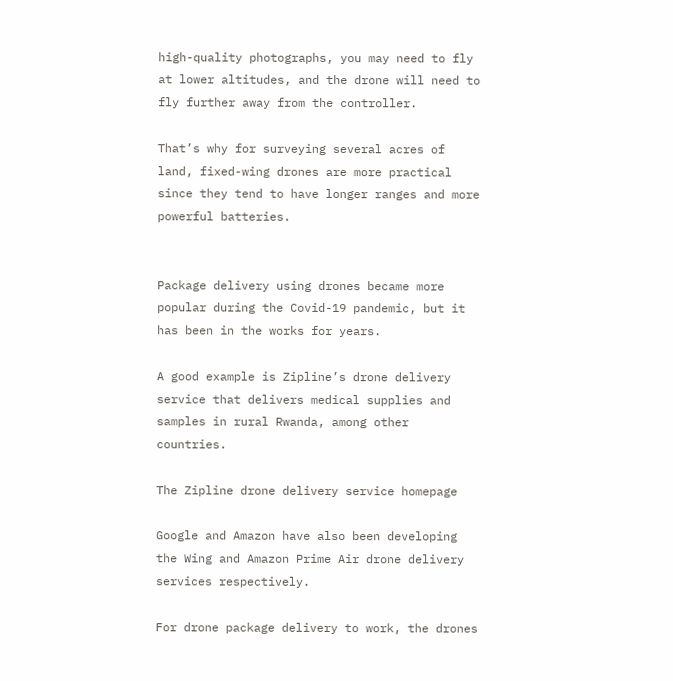high-quality photographs, you may need to fly at lower altitudes, and the drone will need to fly further away from the controller.

That’s why for surveying several acres of land, fixed-wing drones are more practical since they tend to have longer ranges and more powerful batteries.


Package delivery using drones became more popular during the Covid-19 pandemic, but it has been in the works for years.

A good example is Zipline’s drone delivery service that delivers medical supplies and samples in rural Rwanda, among other countries.

The Zipline drone delivery service homepage

Google and Amazon have also been developing the Wing and Amazon Prime Air drone delivery services respectively.

For drone package delivery to work, the drones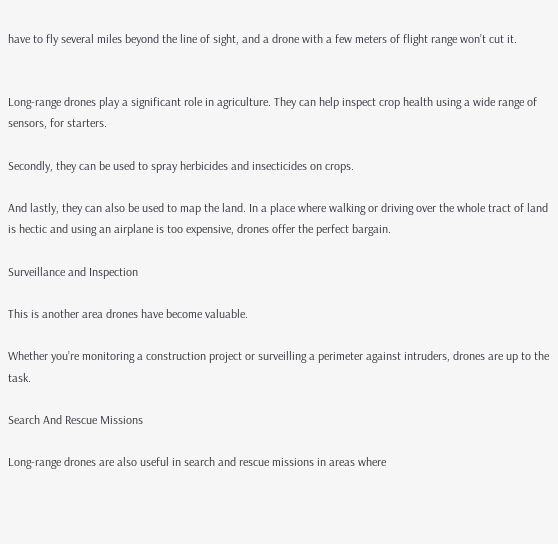have to fly several miles beyond the line of sight, and a drone with a few meters of flight range won’t cut it.


Long-range drones play a significant role in agriculture. They can help inspect crop health using a wide range of sensors, for starters.

Secondly, they can be used to spray herbicides and insecticides on crops.

And lastly, they can also be used to map the land. In a place where walking or driving over the whole tract of land is hectic and using an airplane is too expensive, drones offer the perfect bargain.

Surveillance and Inspection

This is another area drones have become valuable.

Whether you’re monitoring a construction project or surveilling a perimeter against intruders, drones are up to the task.

Search And Rescue Missions

Long-range drones are also useful in search and rescue missions in areas where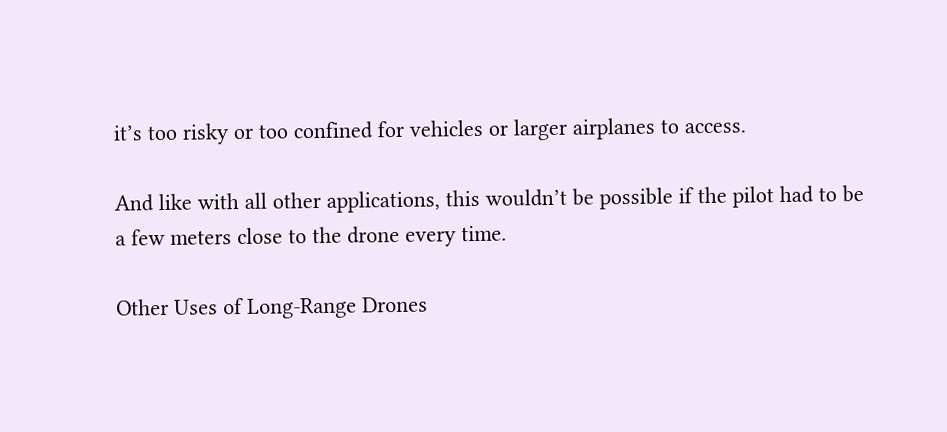it’s too risky or too confined for vehicles or larger airplanes to access.

And like with all other applications, this wouldn’t be possible if the pilot had to be a few meters close to the drone every time.

Other Uses of Long-Range Drones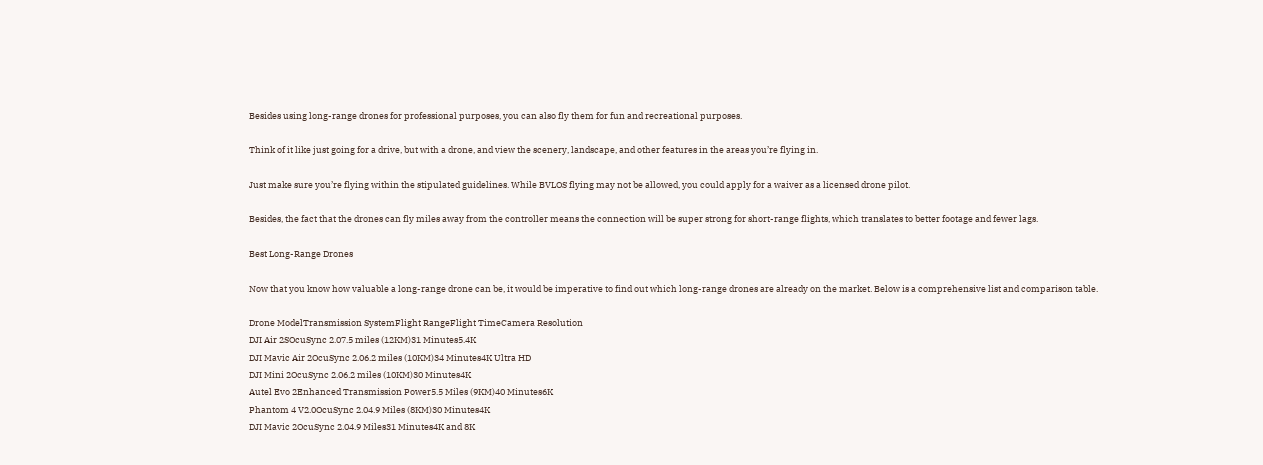Besides using long-range drones for professional purposes, you can also fly them for fun and recreational purposes.

Think of it like just going for a drive, but with a drone, and view the scenery, landscape, and other features in the areas you’re flying in.

Just make sure you’re flying within the stipulated guidelines. While BVLOS flying may not be allowed, you could apply for a waiver as a licensed drone pilot.

Besides, the fact that the drones can fly miles away from the controller means the connection will be super strong for short-range flights, which translates to better footage and fewer lags.

Best Long-Range Drones

Now that you know how valuable a long-range drone can be, it would be imperative to find out which long-range drones are already on the market. Below is a comprehensive list and comparison table.

Drone ModelTransmission SystemFlight RangeFlight TimeCamera Resolution
DJI Air 2SOcuSync 2.07.5 miles (12KM)31 Minutes5.4K
DJI Mavic Air 2OcuSync 2.06.2 miles (10KM)34 Minutes4K Ultra HD
DJI Mini 2OcuSync 2.06.2 miles (10KM)30 Minutes4K
Autel Evo 2Enhanced Transmission Power5.5 Miles (9KM)40 Minutes6K
Phantom 4 V2.0OcuSync 2.04.9 Miles (8KM)30 Minutes4K
DJI Mavic 2OcuSync 2.04.9 Miles31 Minutes4K and 8K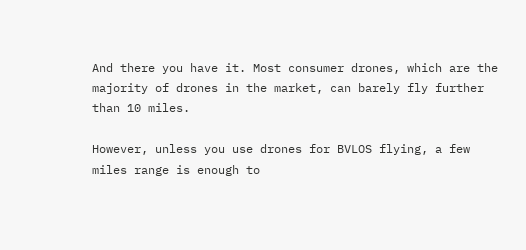And there you have it. Most consumer drones, which are the majority of drones in the market, can barely fly further than 10 miles.

However, unless you use drones for BVLOS flying, a few miles range is enough to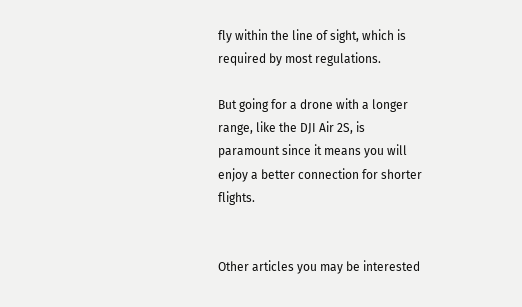fly within the line of sight, which is required by most regulations.

But going for a drone with a longer range, like the DJI Air 2S, is paramount since it means you will enjoy a better connection for shorter flights.


Other articles you may be interested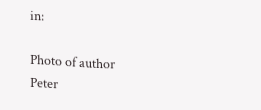in:

Photo of author
Peter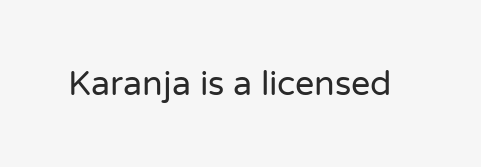Karanja is a licensed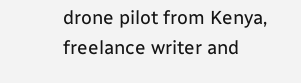drone pilot from Kenya, freelance writer and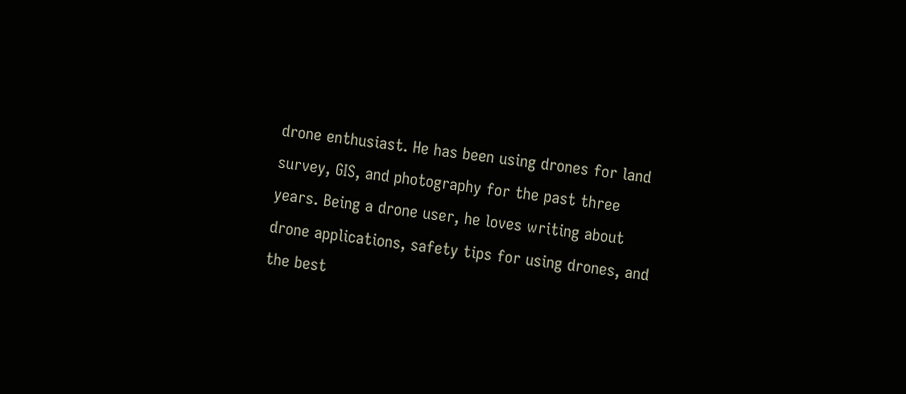drone enthusiast. He has been using drones for land survey, GIS, and photography for the past three years. Being a drone user, he loves writing about drone applications, safety tips for using drones, and the best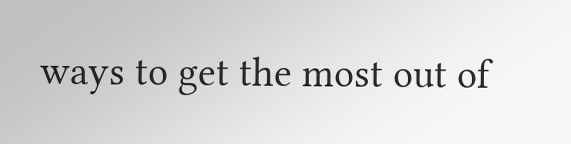ways to get the most out of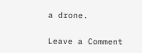a drone.

Leave a Comment